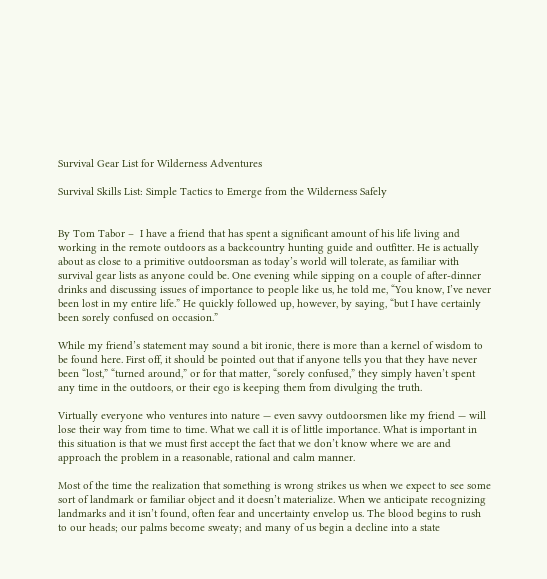Survival Gear List for Wilderness Adventures

Survival Skills List: Simple Tactics to Emerge from the Wilderness Safely


By Tom Tabor –  I have a friend that has spent a significant amount of his life living and working in the remote outdoors as a backcountry hunting guide and outfitter. He is actually about as close to a primitive outdoorsman as today’s world will tolerate, as familiar with survival gear lists as anyone could be. One evening while sipping on a couple of after-dinner drinks and discussing issues of importance to people like us, he told me, “You know, I’ve never been lost in my entire life.” He quickly followed up, however, by saying, “but I have certainly been sorely confused on occasion.”

While my friend’s statement may sound a bit ironic, there is more than a kernel of wisdom to be found here. First off, it should be pointed out that if anyone tells you that they have never been “lost,” “turned around,” or for that matter, “sorely confused,” they simply haven’t spent any time in the outdoors, or their ego is keeping them from divulging the truth.

Virtually everyone who ventures into nature — even savvy outdoorsmen like my friend — will lose their way from time to time. What we call it is of little importance. What is important in this situation is that we must first accept the fact that we don’t know where we are and approach the problem in a reasonable, rational and calm manner.

Most of the time the realization that something is wrong strikes us when we expect to see some sort of landmark or familiar object and it doesn’t materialize. When we anticipate recognizing landmarks and it isn’t found, often fear and uncertainty envelop us. The blood begins to rush to our heads; our palms become sweaty; and many of us begin a decline into a state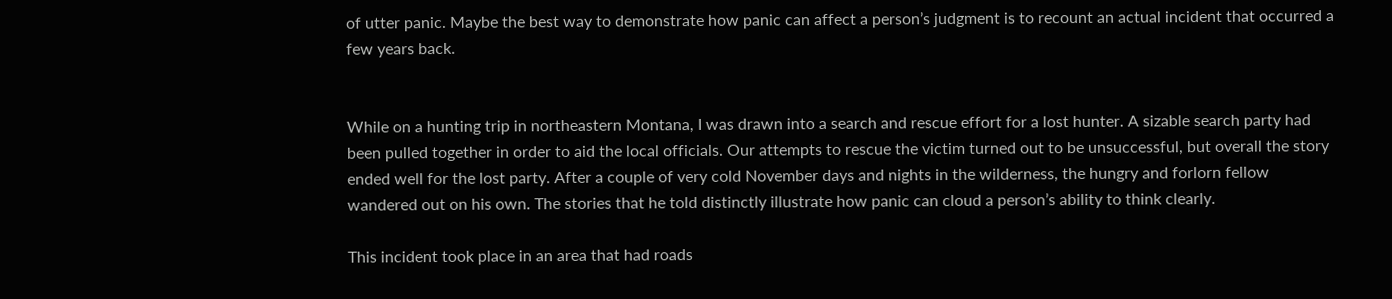of utter panic. Maybe the best way to demonstrate how panic can affect a person’s judgment is to recount an actual incident that occurred a few years back.


While on a hunting trip in northeastern Montana, I was drawn into a search and rescue effort for a lost hunter. A sizable search party had been pulled together in order to aid the local officials. Our attempts to rescue the victim turned out to be unsuccessful, but overall the story ended well for the lost party. After a couple of very cold November days and nights in the wilderness, the hungry and forlorn fellow wandered out on his own. The stories that he told distinctly illustrate how panic can cloud a person’s ability to think clearly.

This incident took place in an area that had roads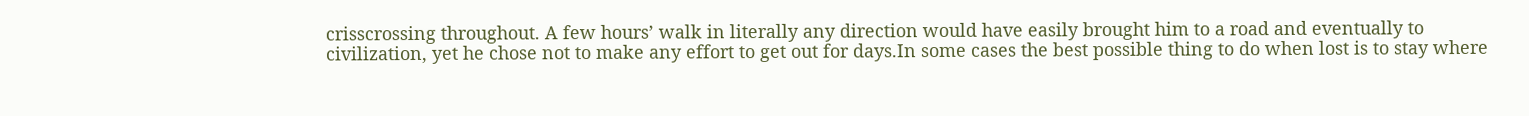crisscrossing throughout. A few hours’ walk in literally any direction would have easily brought him to a road and eventually to civilization, yet he chose not to make any effort to get out for days.In some cases the best possible thing to do when lost is to stay where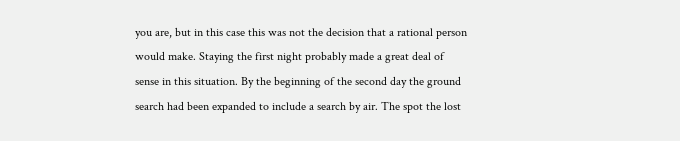you are, but in this case this was not the decision that a rational person would make. Staying the first night probably made a great deal of sense in this situation. By the beginning of the second day the ground search had been expanded to include a search by air. The spot the lost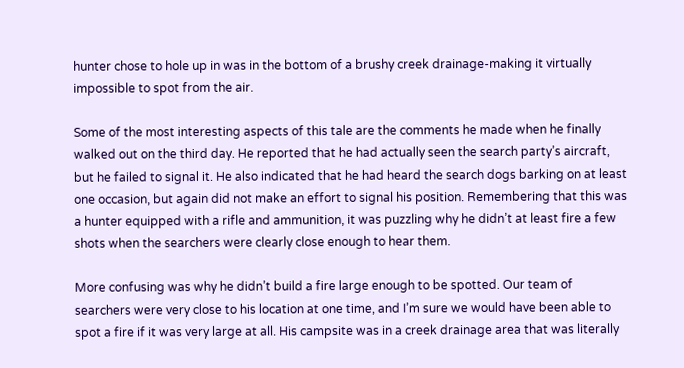hunter chose to hole up in was in the bottom of a brushy creek drainage-making it virtually impossible to spot from the air.

Some of the most interesting aspects of this tale are the comments he made when he finally walked out on the third day. He reported that he had actually seen the search party’s aircraft, but he failed to signal it. He also indicated that he had heard the search dogs barking on at least one occasion, but again did not make an effort to signal his position. Remembering that this was a hunter equipped with a rifle and ammunition, it was puzzling why he didn’t at least fire a few shots when the searchers were clearly close enough to hear them.

More confusing was why he didn’t build a fire large enough to be spotted. Our team of searchers were very close to his location at one time, and I’m sure we would have been able to spot a fire if it was very large at all. His campsite was in a creek drainage area that was literally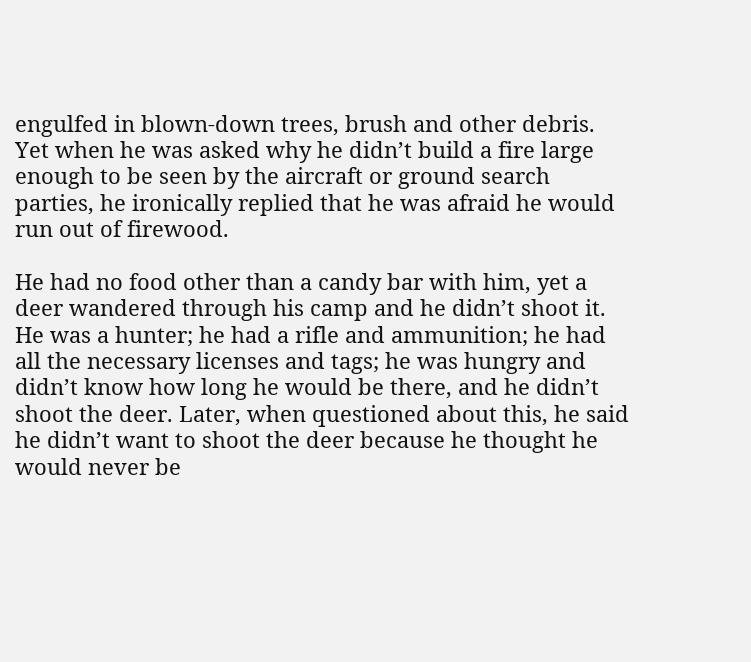engulfed in blown-down trees, brush and other debris. Yet when he was asked why he didn’t build a fire large enough to be seen by the aircraft or ground search parties, he ironically replied that he was afraid he would run out of firewood.

He had no food other than a candy bar with him, yet a deer wandered through his camp and he didn’t shoot it. He was a hunter; he had a rifle and ammunition; he had all the necessary licenses and tags; he was hungry and didn’t know how long he would be there, and he didn’t shoot the deer. Later, when questioned about this, he said he didn’t want to shoot the deer because he thought he would never be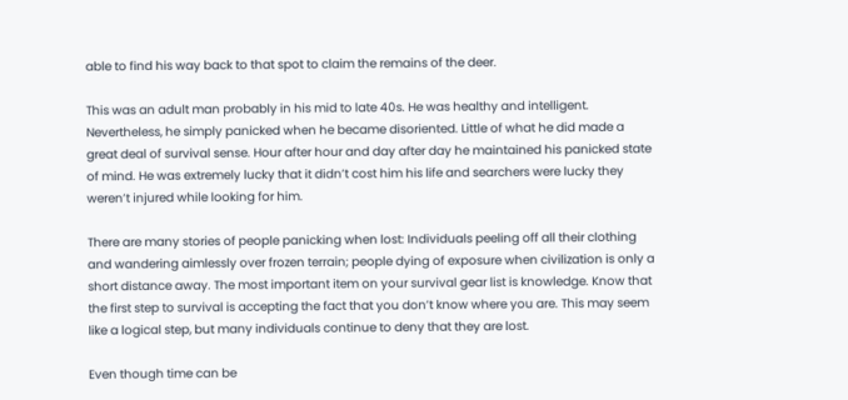able to find his way back to that spot to claim the remains of the deer.

This was an adult man probably in his mid to late 40s. He was healthy and intelligent. Nevertheless, he simply panicked when he became disoriented. Little of what he did made a great deal of survival sense. Hour after hour and day after day he maintained his panicked state of mind. He was extremely lucky that it didn’t cost him his life and searchers were lucky they weren’t injured while looking for him.

There are many stories of people panicking when lost: Individuals peeling off all their clothing and wandering aimlessly over frozen terrain; people dying of exposure when civilization is only a short distance away. The most important item on your survival gear list is knowledge. Know that the first step to survival is accepting the fact that you don’t know where you are. This may seem like a logical step, but many individuals continue to deny that they are lost.

Even though time can be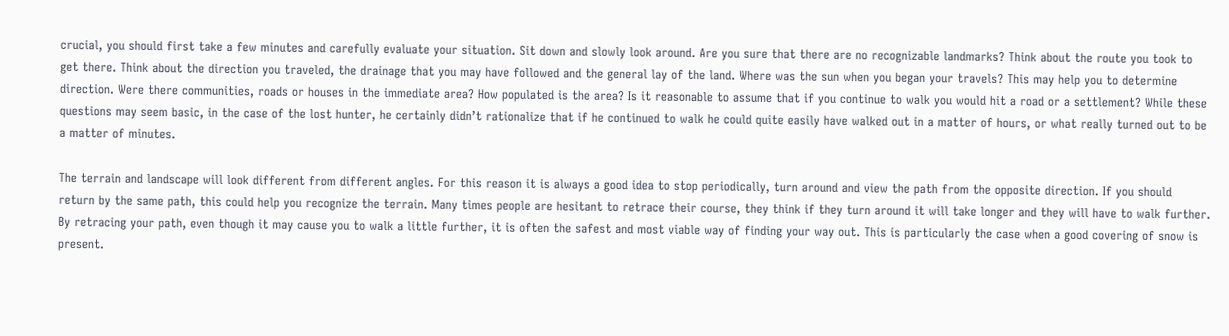crucial, you should first take a few minutes and carefully evaluate your situation. Sit down and slowly look around. Are you sure that there are no recognizable landmarks? Think about the route you took to get there. Think about the direction you traveled, the drainage that you may have followed and the general lay of the land. Where was the sun when you began your travels? This may help you to determine direction. Were there communities, roads or houses in the immediate area? How populated is the area? Is it reasonable to assume that if you continue to walk you would hit a road or a settlement? While these questions may seem basic, in the case of the lost hunter, he certainly didn’t rationalize that if he continued to walk he could quite easily have walked out in a matter of hours, or what really turned out to be a matter of minutes.

The terrain and landscape will look different from different angles. For this reason it is always a good idea to stop periodically, turn around and view the path from the opposite direction. If you should return by the same path, this could help you recognize the terrain. Many times people are hesitant to retrace their course, they think if they turn around it will take longer and they will have to walk further. By retracing your path, even though it may cause you to walk a little further, it is often the safest and most viable way of finding your way out. This is particularly the case when a good covering of snow is present.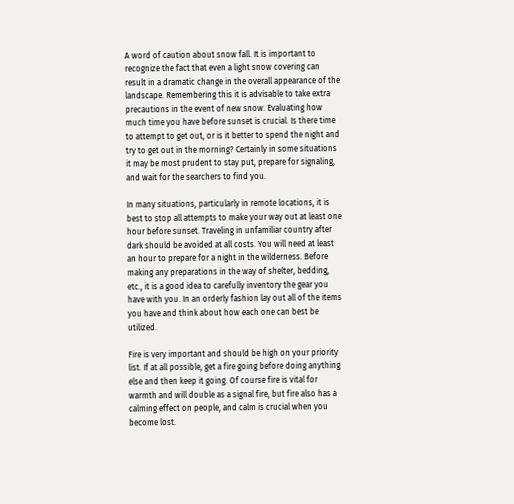A word of caution about snow fall. It is important to recognize the fact that even a light snow covering can result in a dramatic change in the overall appearance of the landscape. Remembering this it is advisable to take extra precautions in the event of new snow. Evaluating how much time you have before sunset is crucial. Is there time to attempt to get out, or is it better to spend the night and try to get out in the morning? Certainly in some situations it may be most prudent to stay put, prepare for signaling, and wait for the searchers to find you.

In many situations, particularly in remote locations, it is best to stop all attempts to make your way out at least one hour before sunset. Traveling in unfamiliar country after dark should be avoided at all costs. You will need at least an hour to prepare for a night in the wilderness. Before making any preparations in the way of shelter, bedding, etc., it is a good idea to carefully inventory the gear you have with you. In an orderly fashion lay out all of the items you have and think about how each one can best be utilized.

Fire is very important and should be high on your priority list. If at all possible, get a fire going before doing anything else and then keep it going. Of course fire is vital for warmth and will double as a signal fire, but fire also has a calming effect on people, and calm is crucial when you become lost.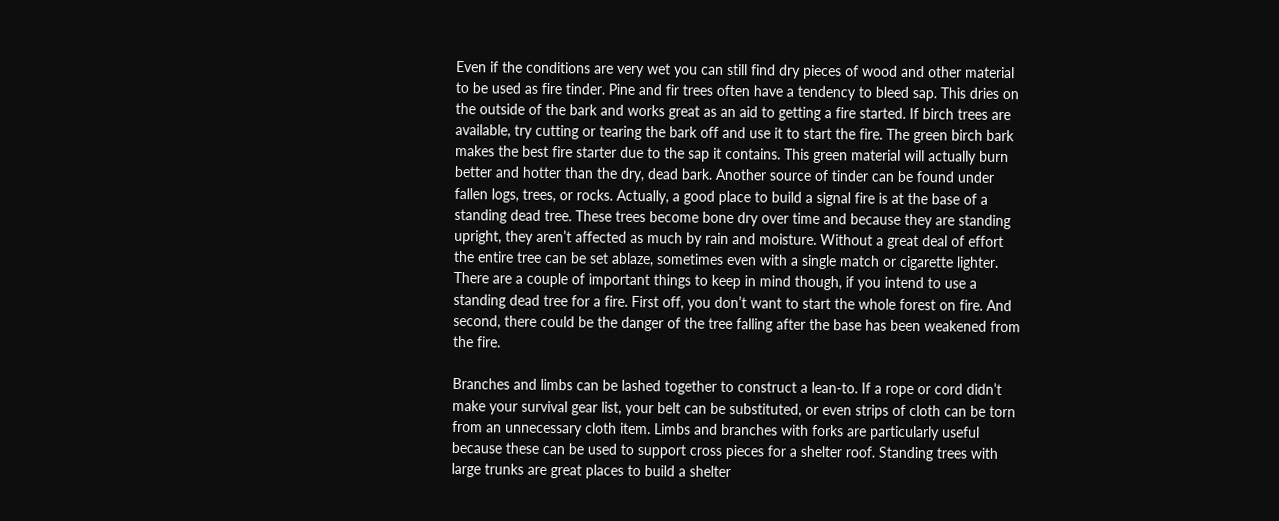Even if the conditions are very wet you can still find dry pieces of wood and other material to be used as fire tinder. Pine and fir trees often have a tendency to bleed sap. This dries on the outside of the bark and works great as an aid to getting a fire started. If birch trees are available, try cutting or tearing the bark off and use it to start the fire. The green birch bark makes the best fire starter due to the sap it contains. This green material will actually burn better and hotter than the dry, dead bark. Another source of tinder can be found under fallen logs, trees, or rocks. Actually, a good place to build a signal fire is at the base of a standing dead tree. These trees become bone dry over time and because they are standing upright, they aren’t affected as much by rain and moisture. Without a great deal of effort the entire tree can be set ablaze, sometimes even with a single match or cigarette lighter. There are a couple of important things to keep in mind though, if you intend to use a standing dead tree for a fire. First off, you don’t want to start the whole forest on fire. And second, there could be the danger of the tree falling after the base has been weakened from the fire.

Branches and limbs can be lashed together to construct a lean-to. If a rope or cord didn’t make your survival gear list, your belt can be substituted, or even strips of cloth can be torn from an unnecessary cloth item. Limbs and branches with forks are particularly useful because these can be used to support cross pieces for a shelter roof. Standing trees with large trunks are great places to build a shelter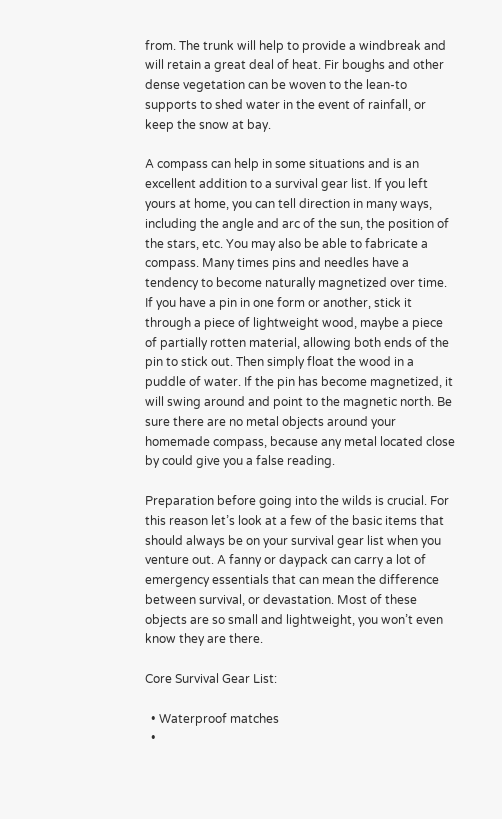from. The trunk will help to provide a windbreak and will retain a great deal of heat. Fir boughs and other dense vegetation can be woven to the lean-to supports to shed water in the event of rainfall, or keep the snow at bay.

A compass can help in some situations and is an excellent addition to a survival gear list. If you left yours at home, you can tell direction in many ways, including the angle and arc of the sun, the position of the stars, etc. You may also be able to fabricate a compass. Many times pins and needles have a tendency to become naturally magnetized over time. If you have a pin in one form or another, stick it through a piece of lightweight wood, maybe a piece of partially rotten material, allowing both ends of the pin to stick out. Then simply float the wood in a puddle of water. If the pin has become magnetized, it will swing around and point to the magnetic north. Be sure there are no metal objects around your homemade compass, because any metal located close by could give you a false reading.

Preparation before going into the wilds is crucial. For this reason let’s look at a few of the basic items that should always be on your survival gear list when you venture out. A fanny or daypack can carry a lot of emergency essentials that can mean the difference between survival, or devastation. Most of these objects are so small and lightweight, you won’t even know they are there.

Core Survival Gear List:

  • Waterproof matches
  •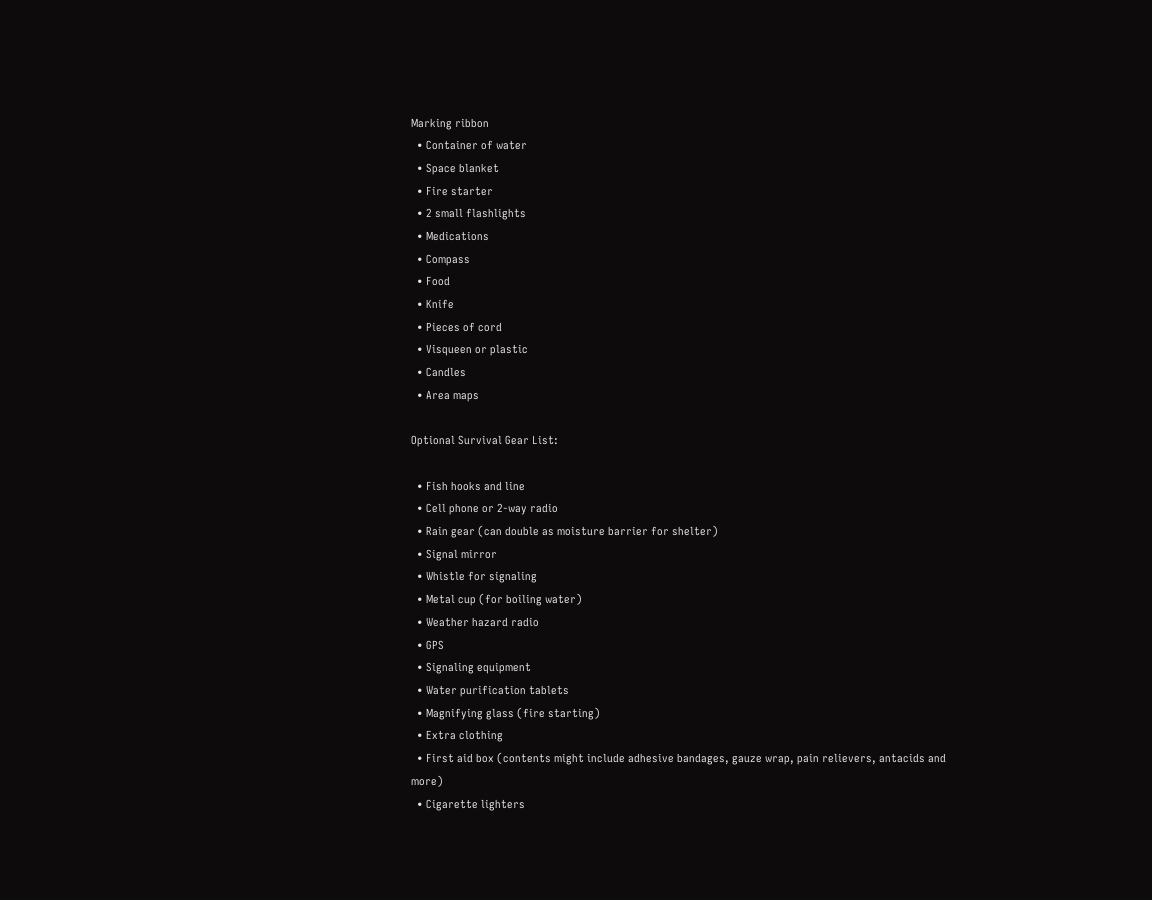Marking ribbon
  • Container of water
  • Space blanket
  • Fire starter
  • 2 small flashlights
  • Medications
  • Compass
  • Food
  • Knife
  • Pieces of cord
  • Visqueen or plastic
  • Candles
  • Area maps

Optional Survival Gear List:

  • Fish hooks and line
  • Cell phone or 2-way radio
  • Rain gear (can double as moisture barrier for shelter)
  • Signal mirror
  • Whistle for signaling
  • Metal cup (for boiling water)
  • Weather hazard radio
  • GPS
  • Signaling equipment
  • Water purification tablets
  • Magnifying glass (fire starting)
  • Extra clothing
  • First aid box (contents might include adhesive bandages, gauze wrap, pain relievers, antacids and more)
  • Cigarette lighters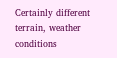Certainly different terrain, weather conditions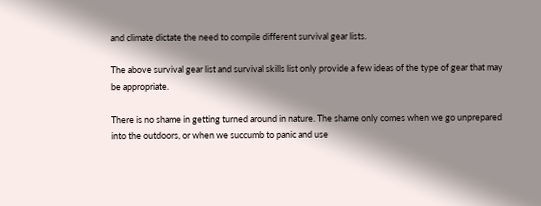and climate dictate the need to compile different survival gear lists.

The above survival gear list and survival skills list only provide a few ideas of the type of gear that may be appropriate.

There is no shame in getting turned around in nature. The shame only comes when we go unprepared into the outdoors, or when we succumb to panic and use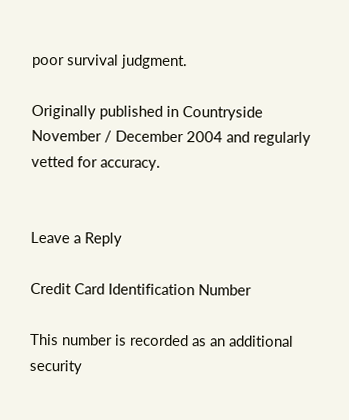poor survival judgment.

Originally published in Countryside November / December 2004 and regularly vetted for accuracy.


Leave a Reply

Credit Card Identification Number

This number is recorded as an additional security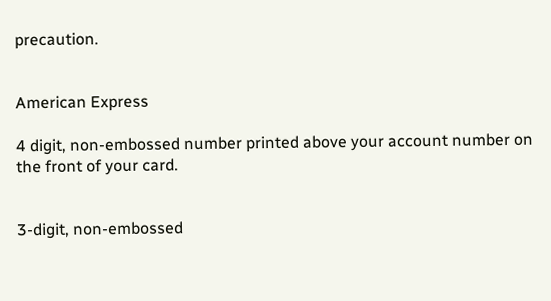precaution.


American Express

4 digit, non-embossed number printed above your account number on the front of your card.


3-digit, non-embossed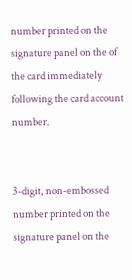number printed on the signature panel on the of the card immediately following the card account number.


3-digit, non-embossed number printed on the signature panel on the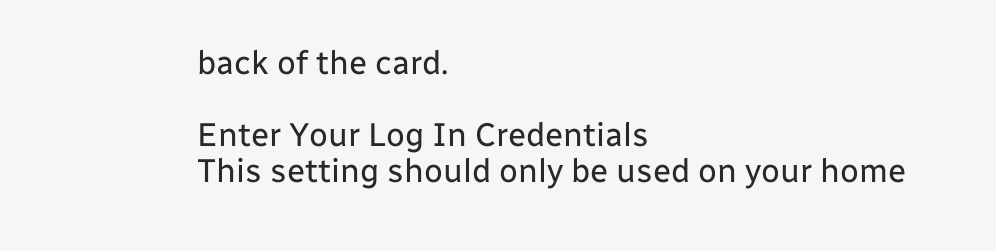back of the card.

Enter Your Log In Credentials
This setting should only be used on your home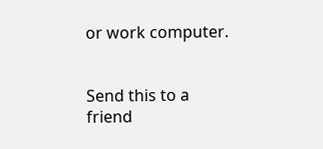or work computer.


Send this to a friend